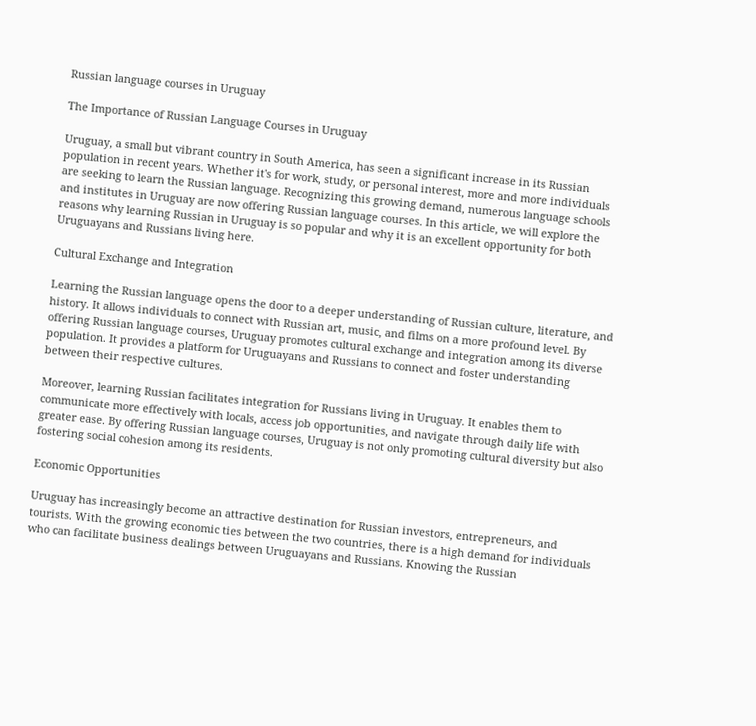Russian language courses in Uruguay

The Importance of Russian Language Courses in Uruguay

Uruguay, a small but vibrant country in South America, has seen a significant increase in its Russian population in recent years. Whether it's for work, study, or personal interest, more and more individuals are seeking to learn the Russian language. Recognizing this growing demand, numerous language schools and institutes in Uruguay are now offering Russian language courses. In this article, we will explore the reasons why learning Russian in Uruguay is so popular and why it is an excellent opportunity for both Uruguayans and Russians living here.

Cultural Exchange and Integration

Learning the Russian language opens the door to a deeper understanding of Russian culture, literature, and history. It allows individuals to connect with Russian art, music, and films on a more profound level. By offering Russian language courses, Uruguay promotes cultural exchange and integration among its diverse population. It provides a platform for Uruguayans and Russians to connect and foster understanding between their respective cultures.

Moreover, learning Russian facilitates integration for Russians living in Uruguay. It enables them to communicate more effectively with locals, access job opportunities, and navigate through daily life with greater ease. By offering Russian language courses, Uruguay is not only promoting cultural diversity but also fostering social cohesion among its residents.

Economic Opportunities

Uruguay has increasingly become an attractive destination for Russian investors, entrepreneurs, and tourists. With the growing economic ties between the two countries, there is a high demand for individuals who can facilitate business dealings between Uruguayans and Russians. Knowing the Russian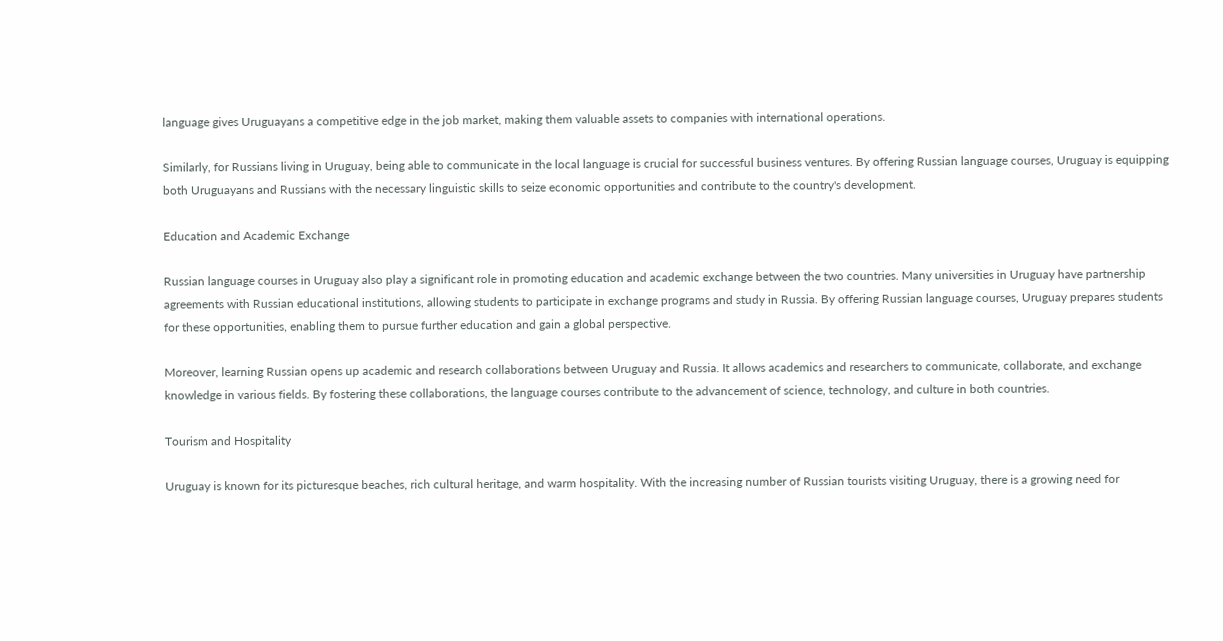language gives Uruguayans a competitive edge in the job market, making them valuable assets to companies with international operations.

Similarly, for Russians living in Uruguay, being able to communicate in the local language is crucial for successful business ventures. By offering Russian language courses, Uruguay is equipping both Uruguayans and Russians with the necessary linguistic skills to seize economic opportunities and contribute to the country's development.

Education and Academic Exchange

Russian language courses in Uruguay also play a significant role in promoting education and academic exchange between the two countries. Many universities in Uruguay have partnership agreements with Russian educational institutions, allowing students to participate in exchange programs and study in Russia. By offering Russian language courses, Uruguay prepares students for these opportunities, enabling them to pursue further education and gain a global perspective.

Moreover, learning Russian opens up academic and research collaborations between Uruguay and Russia. It allows academics and researchers to communicate, collaborate, and exchange knowledge in various fields. By fostering these collaborations, the language courses contribute to the advancement of science, technology, and culture in both countries.

Tourism and Hospitality

Uruguay is known for its picturesque beaches, rich cultural heritage, and warm hospitality. With the increasing number of Russian tourists visiting Uruguay, there is a growing need for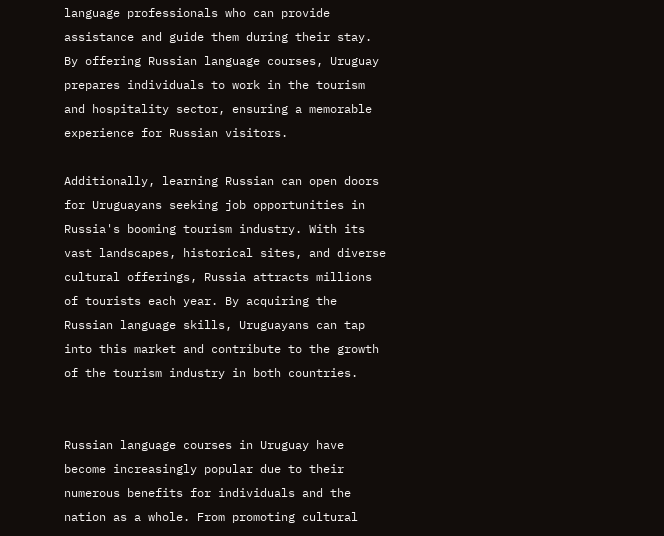language professionals who can provide assistance and guide them during their stay. By offering Russian language courses, Uruguay prepares individuals to work in the tourism and hospitality sector, ensuring a memorable experience for Russian visitors.

Additionally, learning Russian can open doors for Uruguayans seeking job opportunities in Russia's booming tourism industry. With its vast landscapes, historical sites, and diverse cultural offerings, Russia attracts millions of tourists each year. By acquiring the Russian language skills, Uruguayans can tap into this market and contribute to the growth of the tourism industry in both countries.


Russian language courses in Uruguay have become increasingly popular due to their numerous benefits for individuals and the nation as a whole. From promoting cultural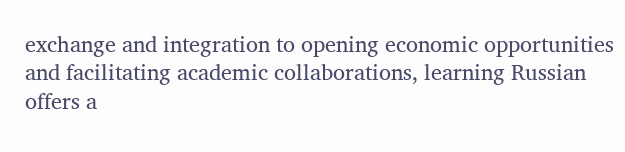exchange and integration to opening economic opportunities and facilitating academic collaborations, learning Russian offers a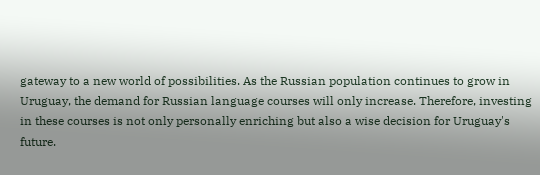gateway to a new world of possibilities. As the Russian population continues to grow in Uruguay, the demand for Russian language courses will only increase. Therefore, investing in these courses is not only personally enriching but also a wise decision for Uruguay's future.